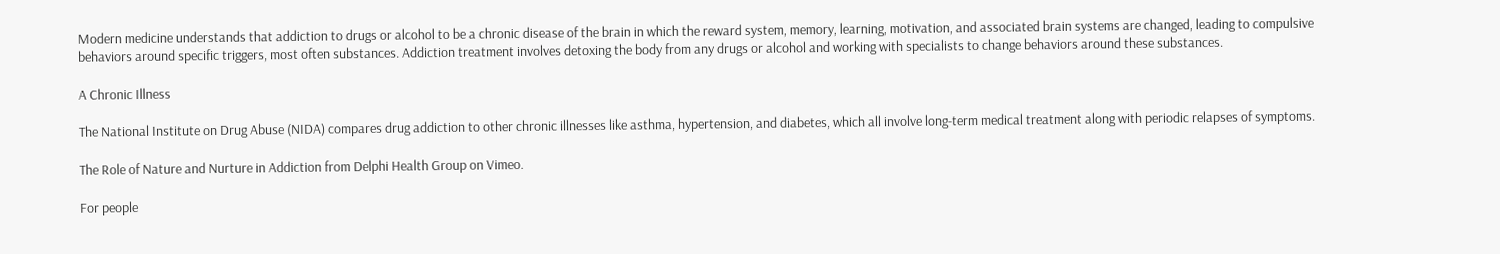Modern medicine understands that addiction to drugs or alcohol to be a chronic disease of the brain in which the reward system, memory, learning, motivation, and associated brain systems are changed, leading to compulsive behaviors around specific triggers, most often substances. Addiction treatment involves detoxing the body from any drugs or alcohol and working with specialists to change behaviors around these substances.

A Chronic Illness

The National Institute on Drug Abuse (NIDA) compares drug addiction to other chronic illnesses like asthma, hypertension, and diabetes, which all involve long-term medical treatment along with periodic relapses of symptoms.

The Role of Nature and Nurture in Addiction from Delphi Health Group on Vimeo.

For people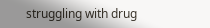struggling with drug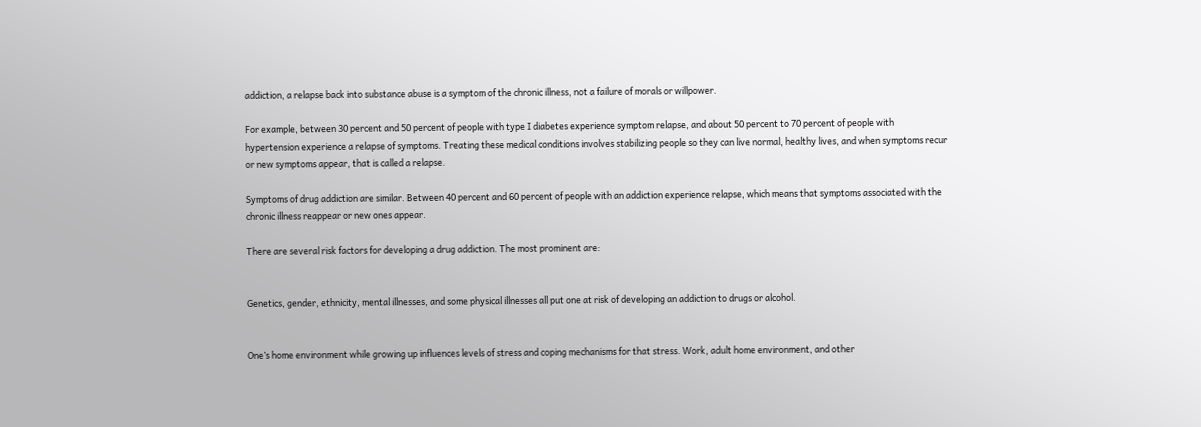addiction, a relapse back into substance abuse is a symptom of the chronic illness, not a failure of morals or willpower.

For example, between 30 percent and 50 percent of people with type I diabetes experience symptom relapse, and about 50 percent to 70 percent of people with hypertension experience a relapse of symptoms. Treating these medical conditions involves stabilizing people so they can live normal, healthy lives, and when symptoms recur or new symptoms appear, that is called a relapse.

Symptoms of drug addiction are similar. Between 40 percent and 60 percent of people with an addiction experience relapse, which means that symptoms associated with the chronic illness reappear or new ones appear.

There are several risk factors for developing a drug addiction. The most prominent are:


Genetics, gender, ethnicity, mental illnesses, and some physical illnesses all put one at risk of developing an addiction to drugs or alcohol.


One’s home environment while growing up influences levels of stress and coping mechanisms for that stress. Work, adult home environment, and other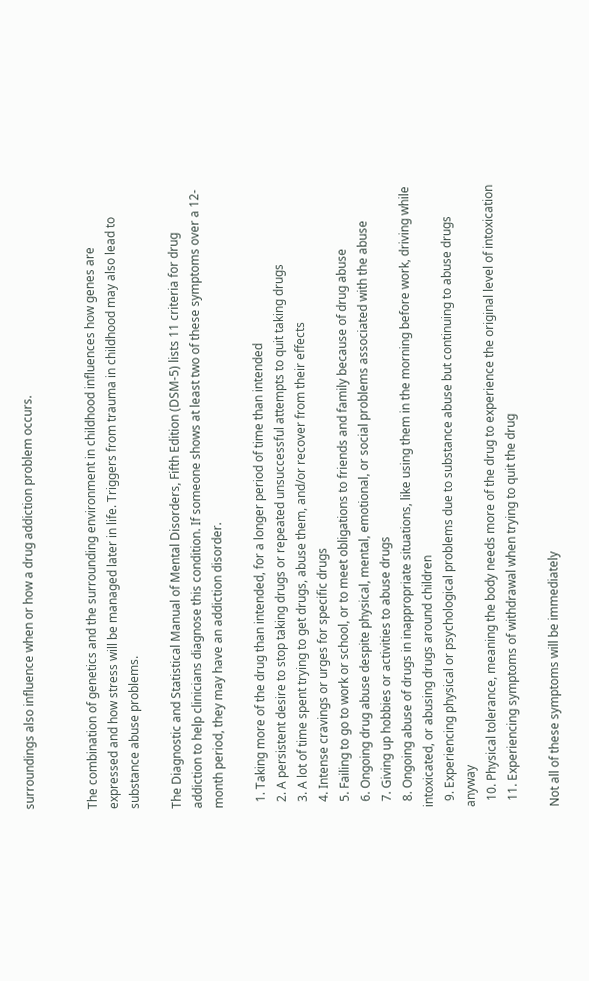surroundings also influence when or how a drug addiction problem occurs.


The combination of genetics and the surrounding environment in childhood influences how genes are expressed and how stress will be managed later in life. Triggers from trauma in childhood may also lead to substance abuse problems.

The Diagnostic and Statistical Manual of Mental Disorders, Fifth Edition (DSM-5) lists 11 criteria for drug addiction to help clinicians diagnose this condition. If someone shows at least two of these symptoms over a 12-month period, they may have an addiction disorder.

  1. Taking more of the drug than intended, for a longer period of time than intended
  2. A persistent desire to stop taking drugs or repeated unsuccessful attempts to quit taking drugs
  3. A lot of time spent trying to get drugs, abuse them, and/or recover from their effects
  4. Intense cravings or urges for specific drugs
  5. Failing to go to work or school, or to meet obligations to friends and family because of drug abuse
  6. Ongoing drug abuse despite physical, mental, emotional, or social problems associated with the abuse
  7. Giving up hobbies or activities to abuse drugs
  8. Ongoing abuse of drugs in inappropriate situations, like using them in the morning before work, driving while intoxicated, or abusing drugs around children
  9. Experiencing physical or psychological problems due to substance abuse but continuing to abuse drugs anyway
  10. Physical tolerance, meaning the body needs more of the drug to experience the original level of intoxication
  11. Experiencing symptoms of withdrawal when trying to quit the drug

Not all of these symptoms will be immediately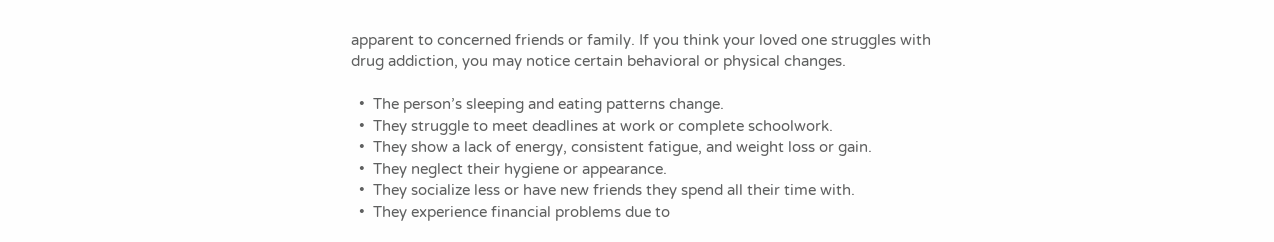apparent to concerned friends or family. If you think your loved one struggles with drug addiction, you may notice certain behavioral or physical changes.

  •  The person’s sleeping and eating patterns change.
  •  They struggle to meet deadlines at work or complete schoolwork.
  •  They show a lack of energy, consistent fatigue, and weight loss or gain.
  •  They neglect their hygiene or appearance.
  •  They socialize less or have new friends they spend all their time with.
  •  They experience financial problems due to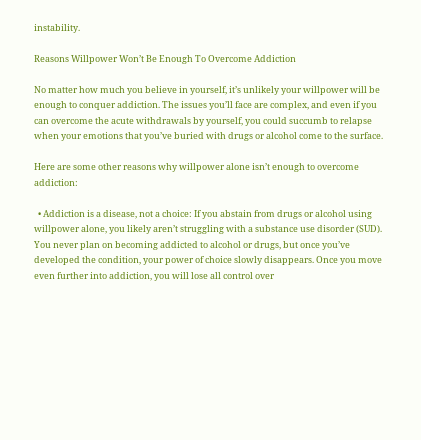instability.

Reasons Willpower Won’t Be Enough To Overcome Addiction

No matter how much you believe in yourself, it’s unlikely your willpower will be enough to conquer addiction. The issues you’ll face are complex, and even if you can overcome the acute withdrawals by yourself, you could succumb to relapse when your emotions that you’ve buried with drugs or alcohol come to the surface.

Here are some other reasons why willpower alone isn’t enough to overcome addiction:

  • Addiction is a disease, not a choice: If you abstain from drugs or alcohol using willpower alone, you likely aren’t struggling with a substance use disorder (SUD). You never plan on becoming addicted to alcohol or drugs, but once you’ve developed the condition, your power of choice slowly disappears. Once you move even further into addiction, you will lose all control over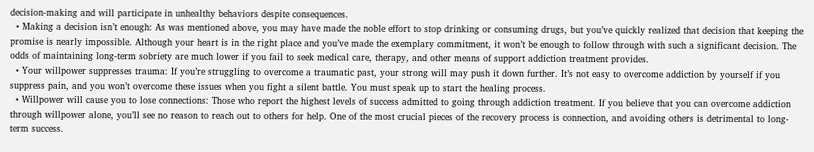decision-making and will participate in unhealthy behaviors despite consequences.
  • Making a decision isn’t enough: As was mentioned above, you may have made the noble effort to stop drinking or consuming drugs, but you’ve quickly realized that decision that keeping the promise is nearly impossible. Although your heart is in the right place and you’ve made the exemplary commitment, it won’t be enough to follow through with such a significant decision. The odds of maintaining long-term sobriety are much lower if you fail to seek medical care, therapy, and other means of support addiction treatment provides.
  • Your willpower suppresses trauma: If you’re struggling to overcome a traumatic past, your strong will may push it down further. It’s not easy to overcome addiction by yourself if you suppress pain, and you won’t overcome these issues when you fight a silent battle. You must speak up to start the healing process.
  • Willpower will cause you to lose connections: Those who report the highest levels of success admitted to going through addiction treatment. If you believe that you can overcome addiction through willpower alone, you’ll see no reason to reach out to others for help. One of the most crucial pieces of the recovery process is connection, and avoiding others is detrimental to long-term success.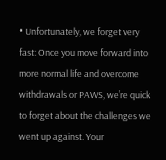• Unfortunately, we forget very fast: Once you move forward into more normal life and overcome withdrawals or PAWS, we’re quick to forget about the challenges we went up against. Your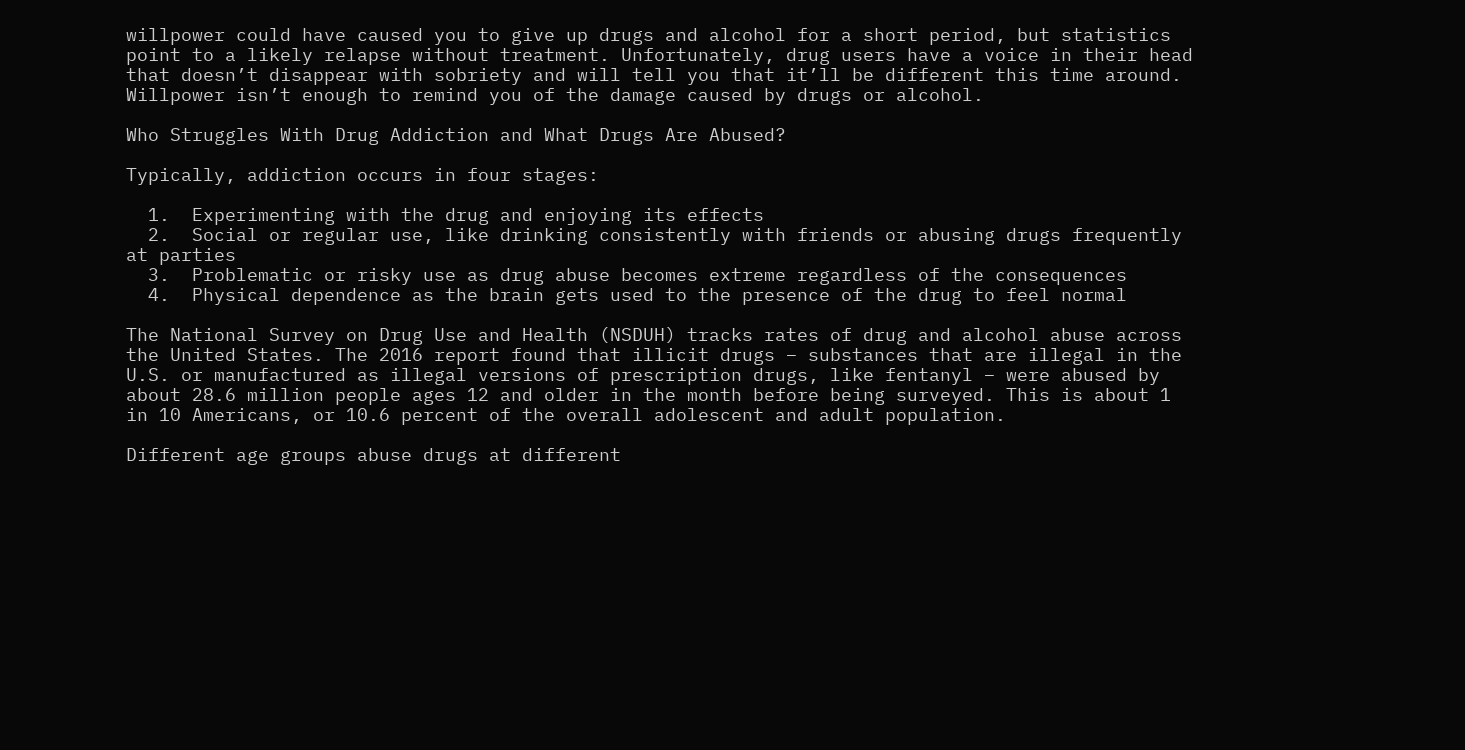willpower could have caused you to give up drugs and alcohol for a short period, but statistics point to a likely relapse without treatment. Unfortunately, drug users have a voice in their head that doesn’t disappear with sobriety and will tell you that it’ll be different this time around. Willpower isn’t enough to remind you of the damage caused by drugs or alcohol.

Who Struggles With Drug Addiction and What Drugs Are Abused?

Typically, addiction occurs in four stages:

  1.  Experimenting with the drug and enjoying its effects
  2.  Social or regular use, like drinking consistently with friends or abusing drugs frequently at parties
  3.  Problematic or risky use as drug abuse becomes extreme regardless of the consequences
  4.  Physical dependence as the brain gets used to the presence of the drug to feel normal

The National Survey on Drug Use and Health (NSDUH) tracks rates of drug and alcohol abuse across the United States. The 2016 report found that illicit drugs – substances that are illegal in the U.S. or manufactured as illegal versions of prescription drugs, like fentanyl – were abused by about 28.6 million people ages 12 and older in the month before being surveyed. This is about 1 in 10 Americans, or 10.6 percent of the overall adolescent and adult population.

Different age groups abuse drugs at different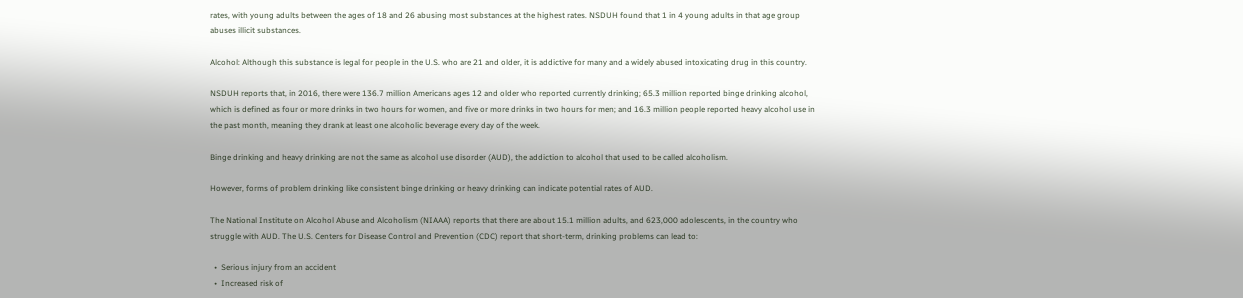rates, with young adults between the ages of 18 and 26 abusing most substances at the highest rates. NSDUH found that 1 in 4 young adults in that age group abuses illicit substances.

Alcohol: Although this substance is legal for people in the U.S. who are 21 and older, it is addictive for many and a widely abused intoxicating drug in this country.

NSDUH reports that, in 2016, there were 136.7 million Americans ages 12 and older who reported currently drinking; 65.3 million reported binge drinking alcohol, which is defined as four or more drinks in two hours for women, and five or more drinks in two hours for men; and 16.3 million people reported heavy alcohol use in the past month, meaning they drank at least one alcoholic beverage every day of the week.

Binge drinking and heavy drinking are not the same as alcohol use disorder (AUD), the addiction to alcohol that used to be called alcoholism.

However, forms of problem drinking like consistent binge drinking or heavy drinking can indicate potential rates of AUD.

The National Institute on Alcohol Abuse and Alcoholism (NIAAA) reports that there are about 15.1 million adults, and 623,000 adolescents, in the country who struggle with AUD. The U.S. Centers for Disease Control and Prevention (CDC) report that short-term, drinking problems can lead to:

  •  Serious injury from an accident
  •  Increased risk of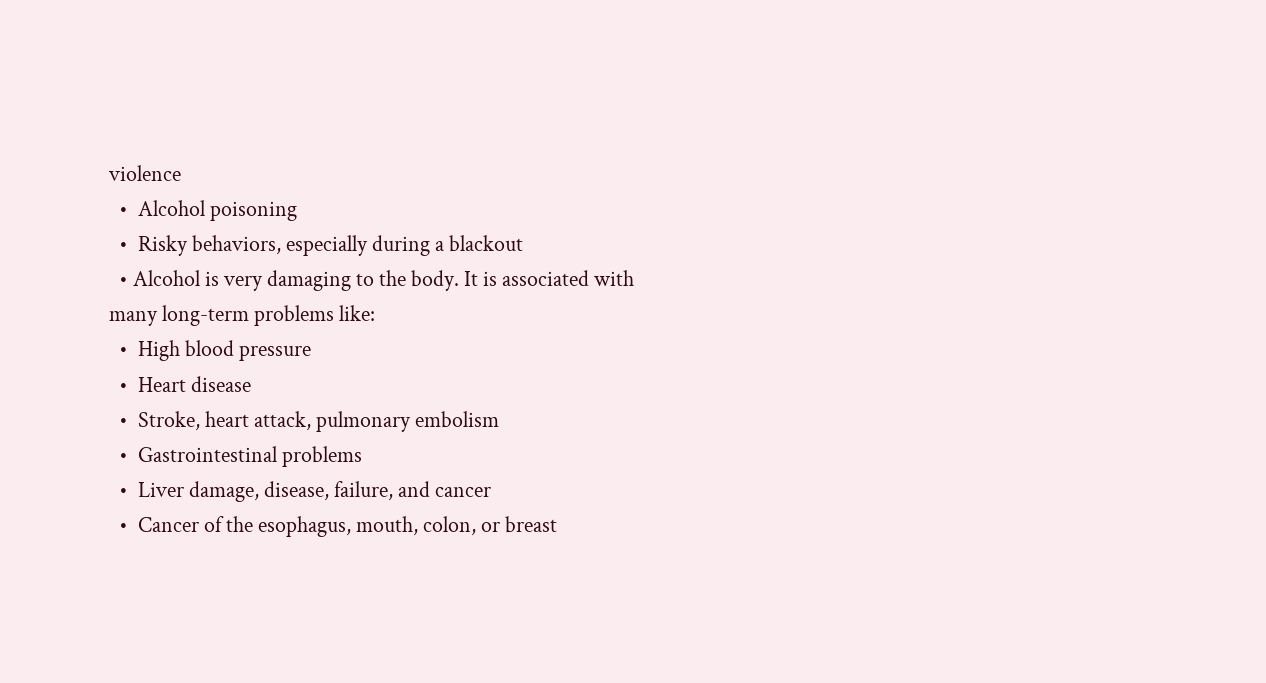violence
  •  Alcohol poisoning
  •  Risky behaviors, especially during a blackout
  • Alcohol is very damaging to the body. It is associated with many long-term problems like:
  •  High blood pressure
  •  Heart disease
  •  Stroke, heart attack, pulmonary embolism
  •  Gastrointestinal problems
  •  Liver damage, disease, failure, and cancer
  •  Cancer of the esophagus, mouth, colon, or breast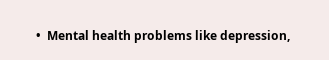•  Mental health problems like depression,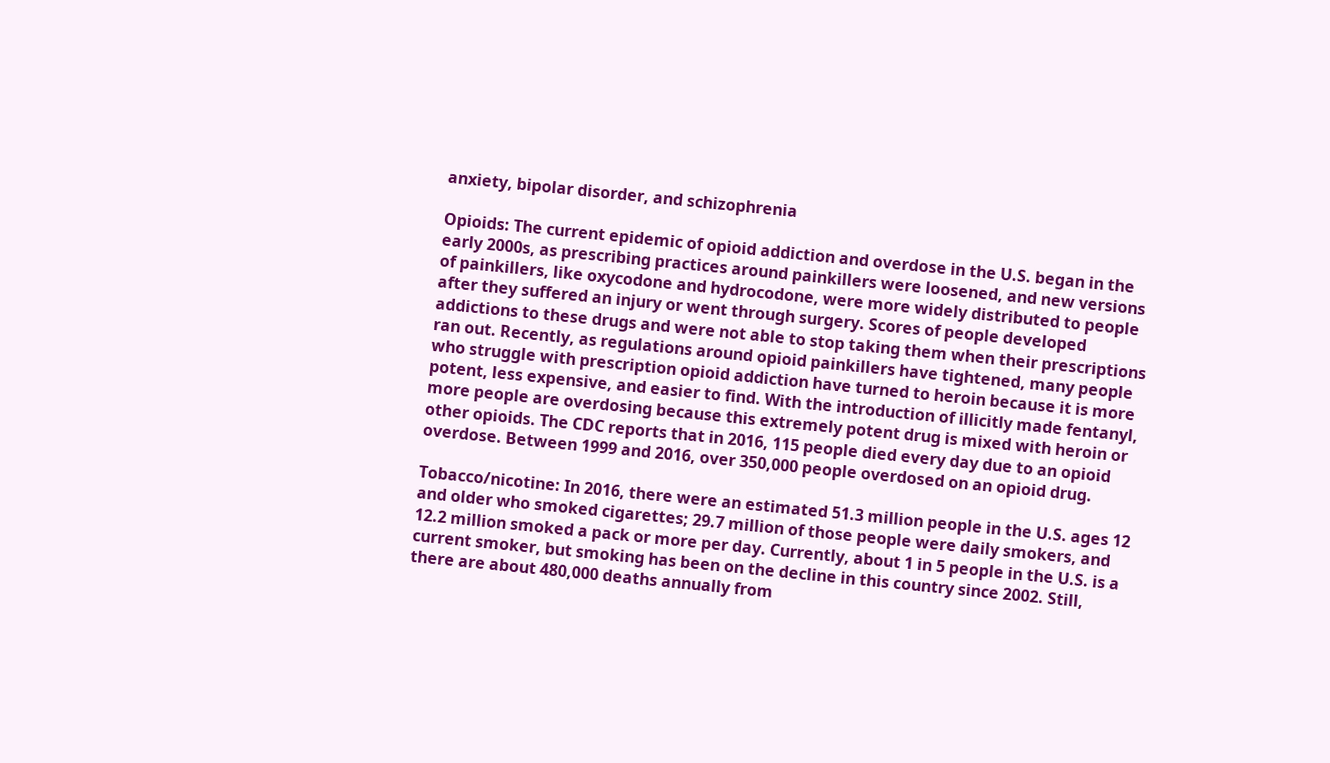anxiety, bipolar disorder, and schizophrenia

Opioids: The current epidemic of opioid addiction and overdose in the U.S. began in the early 2000s, as prescribing practices around painkillers were loosened, and new versions of painkillers, like oxycodone and hydrocodone, were more widely distributed to people after they suffered an injury or went through surgery. Scores of people developed addictions to these drugs and were not able to stop taking them when their prescriptions ran out. Recently, as regulations around opioid painkillers have tightened, many people who struggle with prescription opioid addiction have turned to heroin because it is more potent, less expensive, and easier to find. With the introduction of illicitly made fentanyl, more people are overdosing because this extremely potent drug is mixed with heroin or other opioids. The CDC reports that in 2016, 115 people died every day due to an opioid overdose. Between 1999 and 2016, over 350,000 people overdosed on an opioid drug.

Tobacco/nicotine: In 2016, there were an estimated 51.3 million people in the U.S. ages 12 and older who smoked cigarettes; 29.7 million of those people were daily smokers, and 12.2 million smoked a pack or more per day. Currently, about 1 in 5 people in the U.S. is a current smoker, but smoking has been on the decline in this country since 2002. Still, there are about 480,000 deaths annually from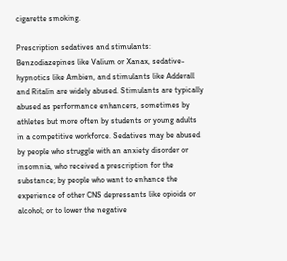cigarette smoking.

Prescription sedatives and stimulants: Benzodiazepines like Valium or Xanax, sedative-hypnotics like Ambien, and stimulants like Adderall and Ritalin are widely abused. Stimulants are typically abused as performance enhancers, sometimes by athletes but more often by students or young adults in a competitive workforce. Sedatives may be abused by people who struggle with an anxiety disorder or insomnia, who received a prescription for the substance; by people who want to enhance the experience of other CNS depressants like opioids or alcohol; or to lower the negative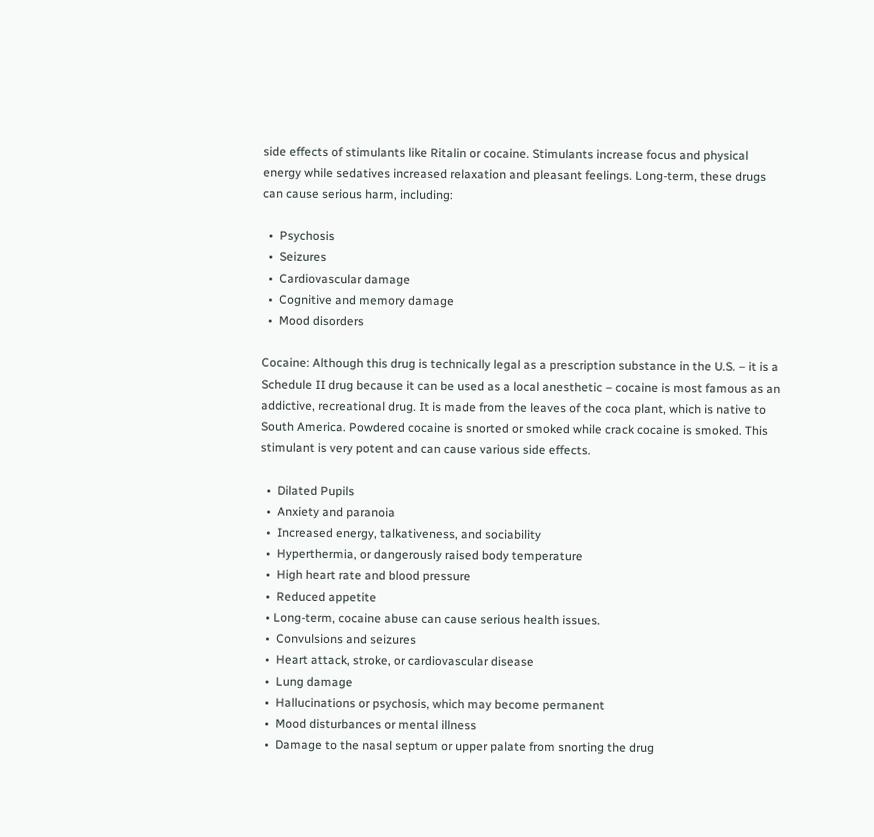side effects of stimulants like Ritalin or cocaine. Stimulants increase focus and physical energy while sedatives increased relaxation and pleasant feelings. Long-term, these drugs can cause serious harm, including:

  •  Psychosis
  •  Seizures
  •  Cardiovascular damage
  •  Cognitive and memory damage
  •  Mood disorders

Cocaine: Although this drug is technically legal as a prescription substance in the U.S. – it is a Schedule II drug because it can be used as a local anesthetic – cocaine is most famous as an addictive, recreational drug. It is made from the leaves of the coca plant, which is native to South America. Powdered cocaine is snorted or smoked while crack cocaine is smoked. This stimulant is very potent and can cause various side effects.

  •  Dilated Pupils
  •  Anxiety and paranoia
  •  Increased energy, talkativeness, and sociability
  •  Hyperthermia, or dangerously raised body temperature
  •  High heart rate and blood pressure
  •  Reduced appetite
  • Long-term, cocaine abuse can cause serious health issues.
  •  Convulsions and seizures
  •  Heart attack, stroke, or cardiovascular disease
  •  Lung damage
  •  Hallucinations or psychosis, which may become permanent
  •  Mood disturbances or mental illness
  •  Damage to the nasal septum or upper palate from snorting the drug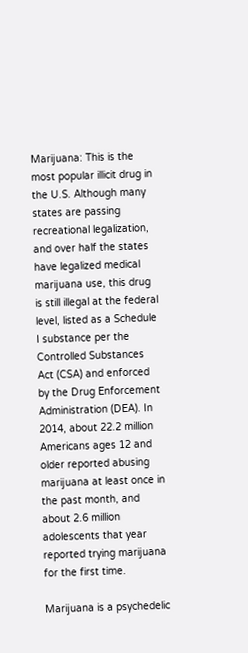Marijuana: This is the most popular illicit drug in the U.S. Although many states are passing recreational legalization, and over half the states have legalized medical marijuana use, this drug is still illegal at the federal level, listed as a Schedule I substance per the Controlled Substances Act (CSA) and enforced by the Drug Enforcement Administration (DEA). In 2014, about 22.2 million Americans ages 12 and older reported abusing marijuana at least once in the past month, and about 2.6 million adolescents that year reported trying marijuana for the first time.

Marijuana is a psychedelic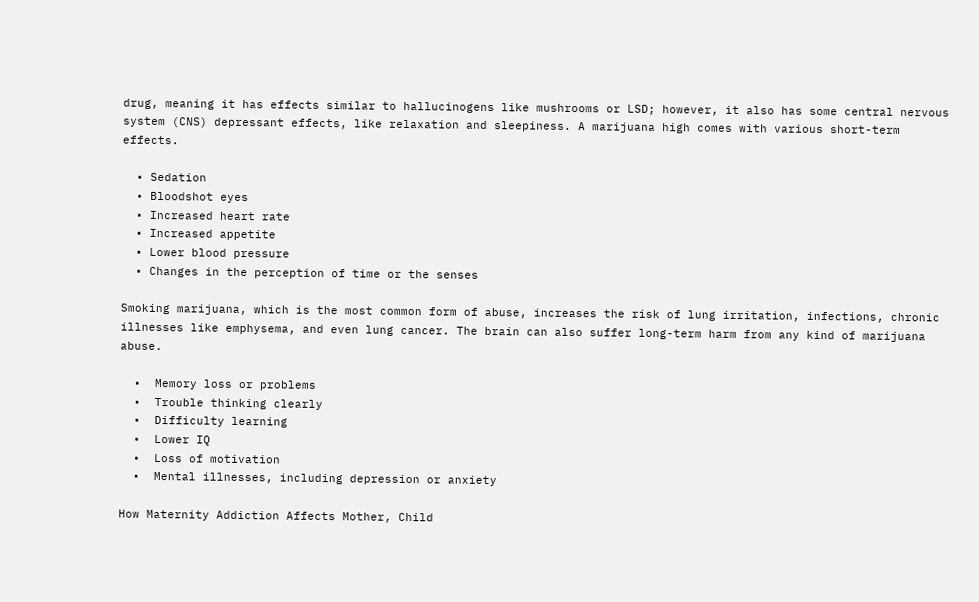drug, meaning it has effects similar to hallucinogens like mushrooms or LSD; however, it also has some central nervous system (CNS) depressant effects, like relaxation and sleepiness. A marijuana high comes with various short-term effects.

  • Sedation
  • Bloodshot eyes
  • Increased heart rate
  • Increased appetite
  • Lower blood pressure
  • Changes in the perception of time or the senses

Smoking marijuana, which is the most common form of abuse, increases the risk of lung irritation, infections, chronic illnesses like emphysema, and even lung cancer. The brain can also suffer long-term harm from any kind of marijuana abuse.

  •  Memory loss or problems
  •  Trouble thinking clearly
  •  Difficulty learning
  •  Lower IQ
  •  Loss of motivation
  •  Mental illnesses, including depression or anxiety

How Maternity Addiction Affects Mother, Child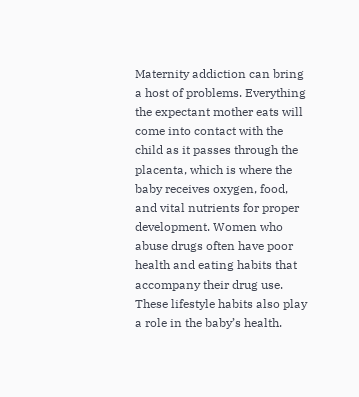Maternity addiction can bring a host of problems. Everything the expectant mother eats will come into contact with the child as it passes through the placenta, which is where the baby receives oxygen, food, and vital nutrients for proper development. Women who abuse drugs often have poor health and eating habits that accompany their drug use. These lifestyle habits also play a role in the baby’s health.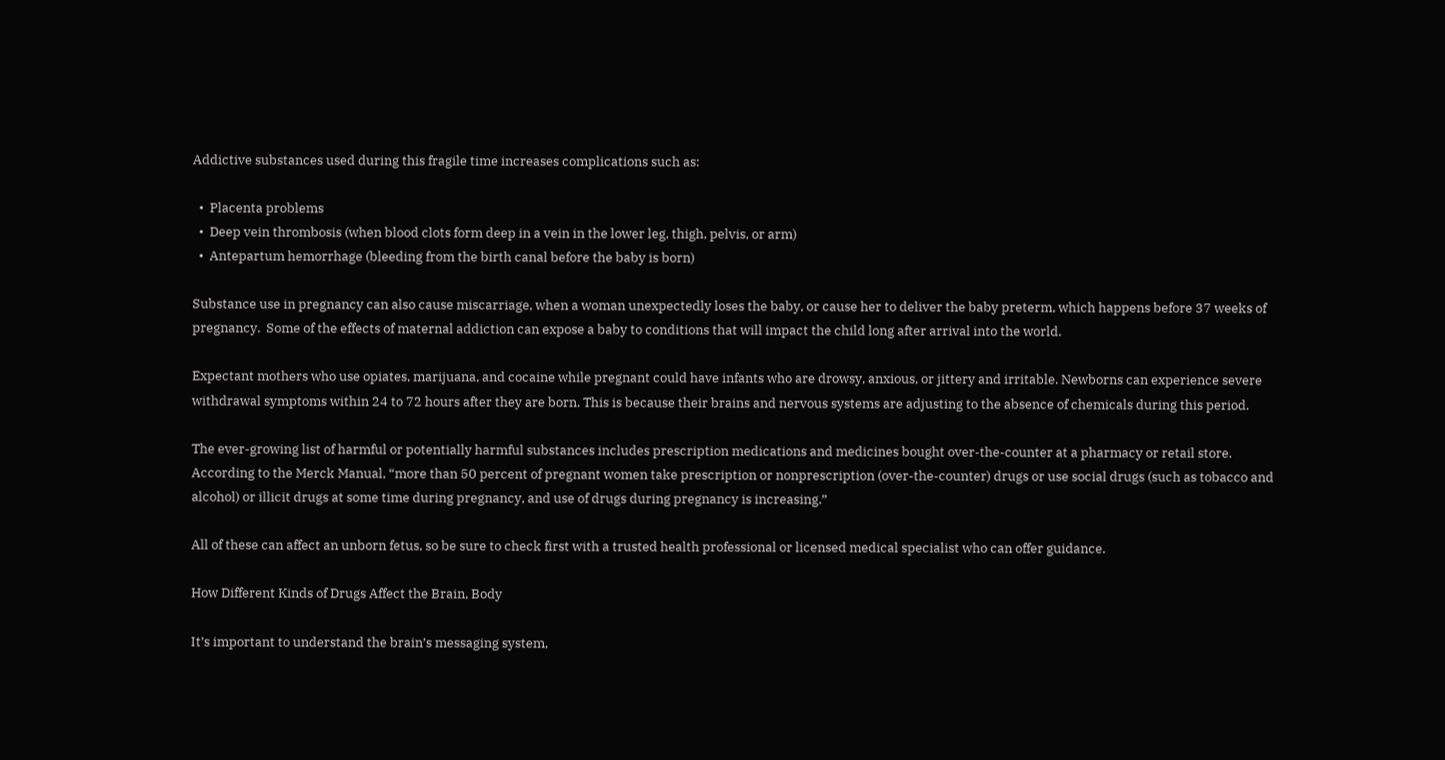Addictive substances used during this fragile time increases complications such as:

  •  Placenta problems
  •  Deep vein thrombosis (when blood clots form deep in a vein in the lower leg, thigh, pelvis, or arm)
  •  Antepartum hemorrhage (bleeding from the birth canal before the baby is born)

Substance use in pregnancy can also cause miscarriage, when a woman unexpectedly loses the baby, or cause her to deliver the baby preterm, which happens before 37 weeks of pregnancy.  Some of the effects of maternal addiction can expose a baby to conditions that will impact the child long after arrival into the world.

Expectant mothers who use opiates, marijuana, and cocaine while pregnant could have infants who are drowsy, anxious, or jittery and irritable. Newborns can experience severe withdrawal symptoms within 24 to 72 hours after they are born. This is because their brains and nervous systems are adjusting to the absence of chemicals during this period.

The ever-growing list of harmful or potentially harmful substances includes prescription medications and medicines bought over-the-counter at a pharmacy or retail store. According to the Merck Manual, “more than 50 percent of pregnant women take prescription or nonprescription (over-the-counter) drugs or use social drugs (such as tobacco and alcohol) or illicit drugs at some time during pregnancy, and use of drugs during pregnancy is increasing.”

All of these can affect an unborn fetus, so be sure to check first with a trusted health professional or licensed medical specialist who can offer guidance.

How Different Kinds of Drugs Affect the Brain, Body

It’s important to understand the brain’s messaging system,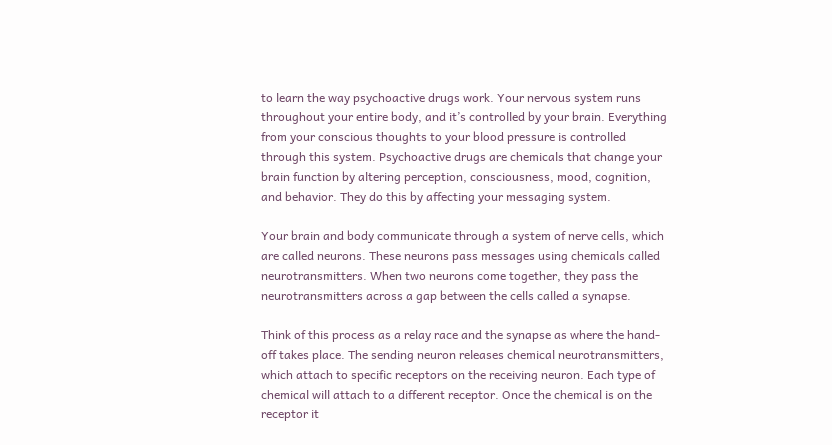to learn the way psychoactive drugs work. Your nervous system runs throughout your entire body, and it’s controlled by your brain. Everything from your conscious thoughts to your blood pressure is controlled through this system. Psychoactive drugs are chemicals that change your brain function by altering perception, consciousness, mood, cognition, and behavior. They do this by affecting your messaging system.

Your brain and body communicate through a system of nerve cells, which are called neurons. These neurons pass messages using chemicals called neurotransmitters. When two neurons come together, they pass the neurotransmitters across a gap between the cells called a synapse.

Think of this process as a relay race and the synapse as where the hand-off takes place. The sending neuron releases chemical neurotransmitters, which attach to specific receptors on the receiving neuron. Each type of chemical will attach to a different receptor. Once the chemical is on the receptor it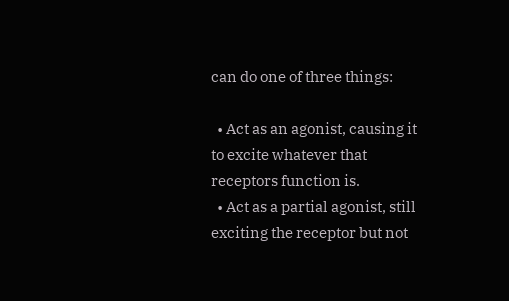can do one of three things:

  • Act as an agonist, causing it to excite whatever that receptors function is.
  • Act as a partial agonist, still exciting the receptor but not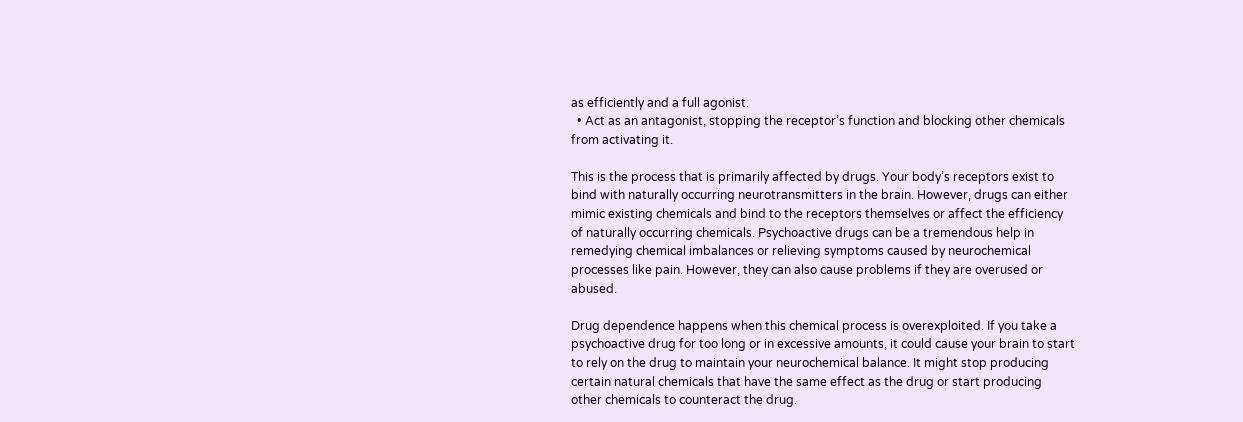as efficiently and a full agonist.
  • Act as an antagonist, stopping the receptor’s function and blocking other chemicals from activating it.

This is the process that is primarily affected by drugs. Your body’s receptors exist to bind with naturally occurring neurotransmitters in the brain. However, drugs can either mimic existing chemicals and bind to the receptors themselves or affect the efficiency of naturally occurring chemicals. Psychoactive drugs can be a tremendous help in remedying chemical imbalances or relieving symptoms caused by neurochemical processes like pain. However, they can also cause problems if they are overused or abused.

Drug dependence happens when this chemical process is overexploited. If you take a psychoactive drug for too long or in excessive amounts, it could cause your brain to start to rely on the drug to maintain your neurochemical balance. It might stop producing certain natural chemicals that have the same effect as the drug or start producing other chemicals to counteract the drug.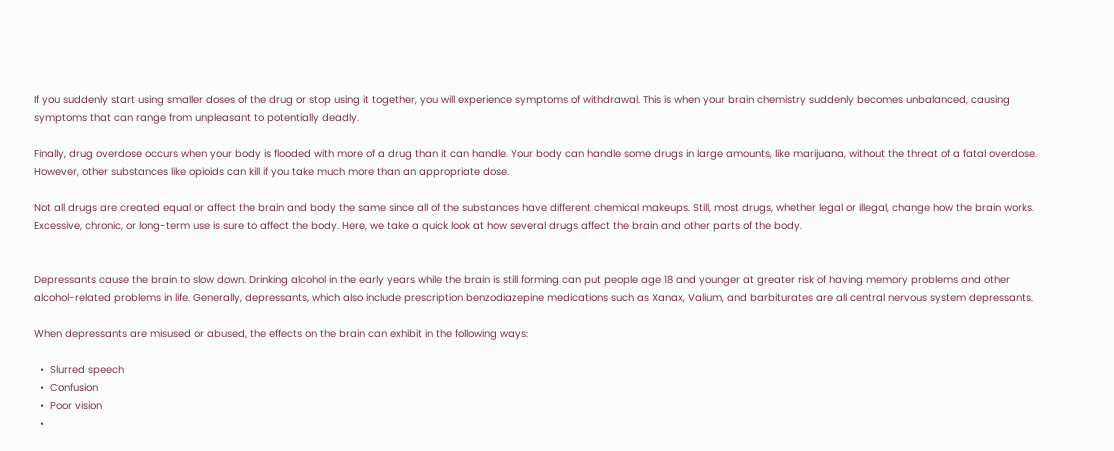If you suddenly start using smaller doses of the drug or stop using it together, you will experience symptoms of withdrawal. This is when your brain chemistry suddenly becomes unbalanced, causing symptoms that can range from unpleasant to potentially deadly.

Finally, drug overdose occurs when your body is flooded with more of a drug than it can handle. Your body can handle some drugs in large amounts, like marijuana, without the threat of a fatal overdose. However, other substances like opioids can kill if you take much more than an appropriate dose.

Not all drugs are created equal or affect the brain and body the same since all of the substances have different chemical makeups. Still, most drugs, whether legal or illegal, change how the brain works. Excessive, chronic, or long-term use is sure to affect the body. Here, we take a quick look at how several drugs affect the brain and other parts of the body.


Depressants cause the brain to slow down. Drinking alcohol in the early years while the brain is still forming can put people age 18 and younger at greater risk of having memory problems and other alcohol-related problems in life. Generally, depressants, which also include prescription benzodiazepine medications such as Xanax, Valium, and barbiturates are all central nervous system depressants.

When depressants are misused or abused, the effects on the brain can exhibit in the following ways:

  •  Slurred speech
  •  Confusion
  •  Poor vision
  •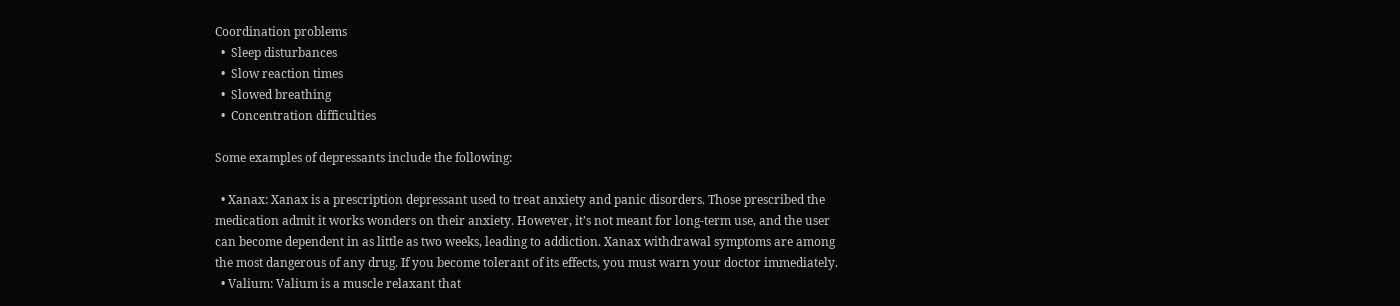Coordination problems
  •  Sleep disturbances
  •  Slow reaction times
  •  Slowed breathing
  •  Concentration difficulties

Some examples of depressants include the following:

  • Xanax: Xanax is a prescription depressant used to treat anxiety and panic disorders. Those prescribed the medication admit it works wonders on their anxiety. However, it’s not meant for long-term use, and the user can become dependent in as little as two weeks, leading to addiction. Xanax withdrawal symptoms are among the most dangerous of any drug. If you become tolerant of its effects, you must warn your doctor immediately.
  • Valium: Valium is a muscle relaxant that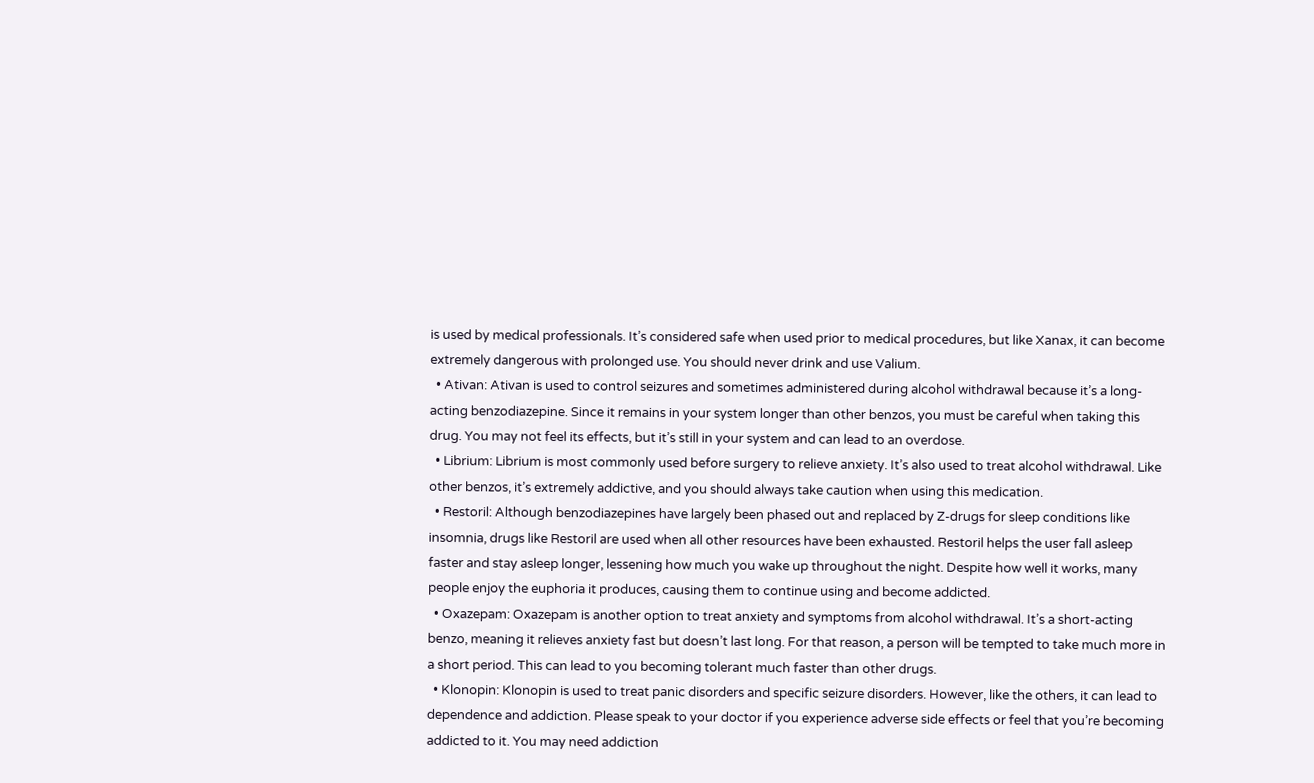is used by medical professionals. It’s considered safe when used prior to medical procedures, but like Xanax, it can become extremely dangerous with prolonged use. You should never drink and use Valium.
  • Ativan: Ativan is used to control seizures and sometimes administered during alcohol withdrawal because it’s a long-acting benzodiazepine. Since it remains in your system longer than other benzos, you must be careful when taking this drug. You may not feel its effects, but it’s still in your system and can lead to an overdose.
  • Librium: Librium is most commonly used before surgery to relieve anxiety. It’s also used to treat alcohol withdrawal. Like other benzos, it’s extremely addictive, and you should always take caution when using this medication.
  • Restoril: Although benzodiazepines have largely been phased out and replaced by Z-drugs for sleep conditions like insomnia, drugs like Restoril are used when all other resources have been exhausted. Restoril helps the user fall asleep faster and stay asleep longer, lessening how much you wake up throughout the night. Despite how well it works, many people enjoy the euphoria it produces, causing them to continue using and become addicted.
  • Oxazepam: Oxazepam is another option to treat anxiety and symptoms from alcohol withdrawal. It’s a short-acting benzo, meaning it relieves anxiety fast but doesn’t last long. For that reason, a person will be tempted to take much more in a short period. This can lead to you becoming tolerant much faster than other drugs.
  • Klonopin: Klonopin is used to treat panic disorders and specific seizure disorders. However, like the others, it can lead to dependence and addiction. Please speak to your doctor if you experience adverse side effects or feel that you’re becoming addicted to it. You may need addiction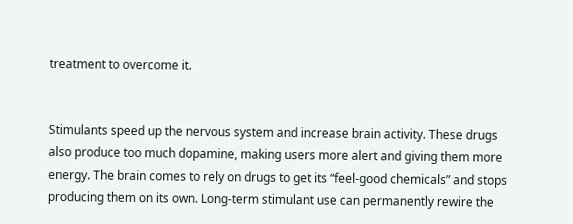treatment to overcome it.


Stimulants speed up the nervous system and increase brain activity. These drugs also produce too much dopamine, making users more alert and giving them more energy. The brain comes to rely on drugs to get its “feel-good chemicals” and stops producing them on its own. Long-term stimulant use can permanently rewire the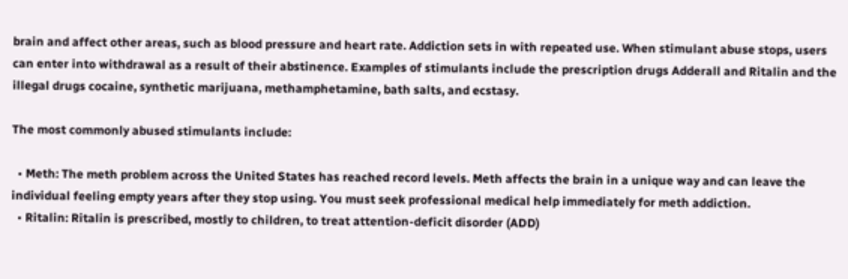brain and affect other areas, such as blood pressure and heart rate. Addiction sets in with repeated use. When stimulant abuse stops, users can enter into withdrawal as a result of their abstinence. Examples of stimulants include the prescription drugs Adderall and Ritalin and the illegal drugs cocaine, synthetic marijuana, methamphetamine, bath salts, and ecstasy.

The most commonly abused stimulants include:

  • Meth: The meth problem across the United States has reached record levels. Meth affects the brain in a unique way and can leave the individual feeling empty years after they stop using. You must seek professional medical help immediately for meth addiction.
  • Ritalin: Ritalin is prescribed, mostly to children, to treat attention-deficit disorder (ADD)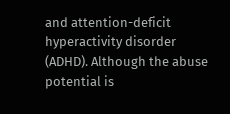and attention-deficit hyperactivity disorder (ADHD). Although the abuse potential is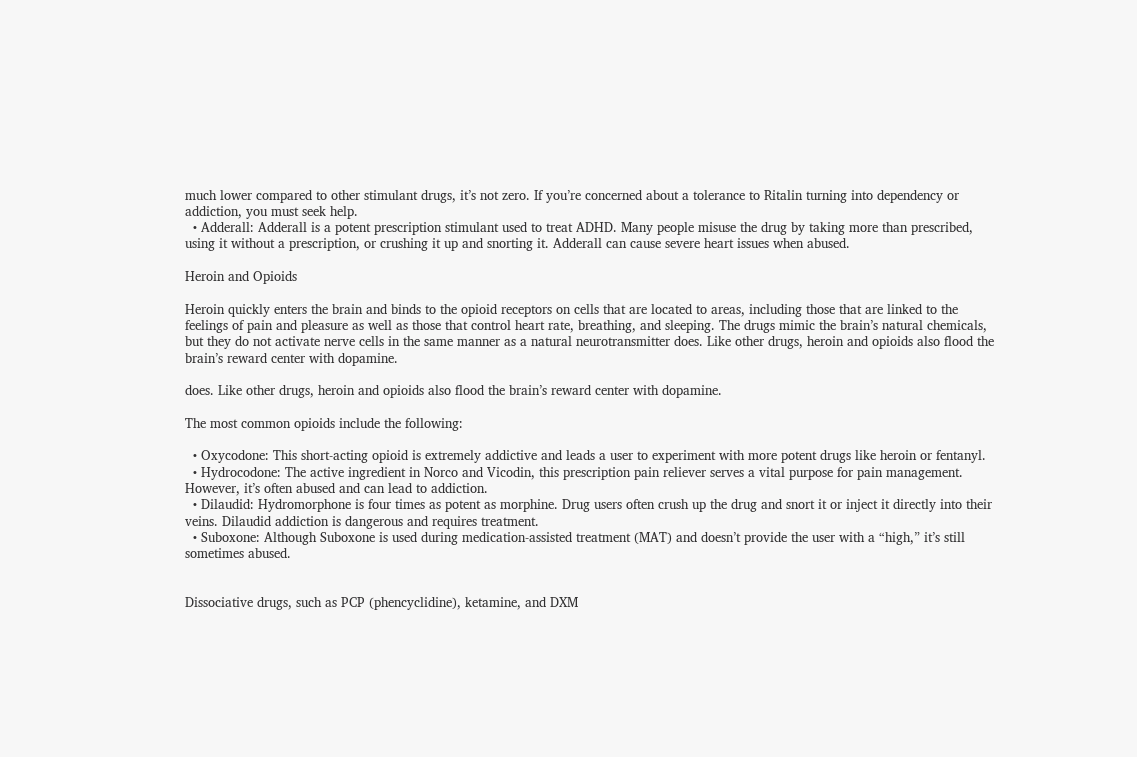much lower compared to other stimulant drugs, it’s not zero. If you’re concerned about a tolerance to Ritalin turning into dependency or addiction, you must seek help.
  • Adderall: Adderall is a potent prescription stimulant used to treat ADHD. Many people misuse the drug by taking more than prescribed, using it without a prescription, or crushing it up and snorting it. Adderall can cause severe heart issues when abused.

Heroin and Opioids

Heroin quickly enters the brain and binds to the opioid receptors on cells that are located to areas, including those that are linked to the feelings of pain and pleasure as well as those that control heart rate, breathing, and sleeping. The drugs mimic the brain’s natural chemicals, but they do not activate nerve cells in the same manner as a natural neurotransmitter does. Like other drugs, heroin and opioids also flood the brain’s reward center with dopamine.

does. Like other drugs, heroin and opioids also flood the brain’s reward center with dopamine.

The most common opioids include the following:

  • Oxycodone: This short-acting opioid is extremely addictive and leads a user to experiment with more potent drugs like heroin or fentanyl.
  • Hydrocodone: The active ingredient in Norco and Vicodin, this prescription pain reliever serves a vital purpose for pain management. However, it’s often abused and can lead to addiction.
  • Dilaudid: Hydromorphone is four times as potent as morphine. Drug users often crush up the drug and snort it or inject it directly into their veins. Dilaudid addiction is dangerous and requires treatment.
  • Suboxone: Although Suboxone is used during medication-assisted treatment (MAT) and doesn’t provide the user with a “high,” it’s still sometimes abused.


Dissociative drugs, such as PCP (phencyclidine), ketamine, and DXM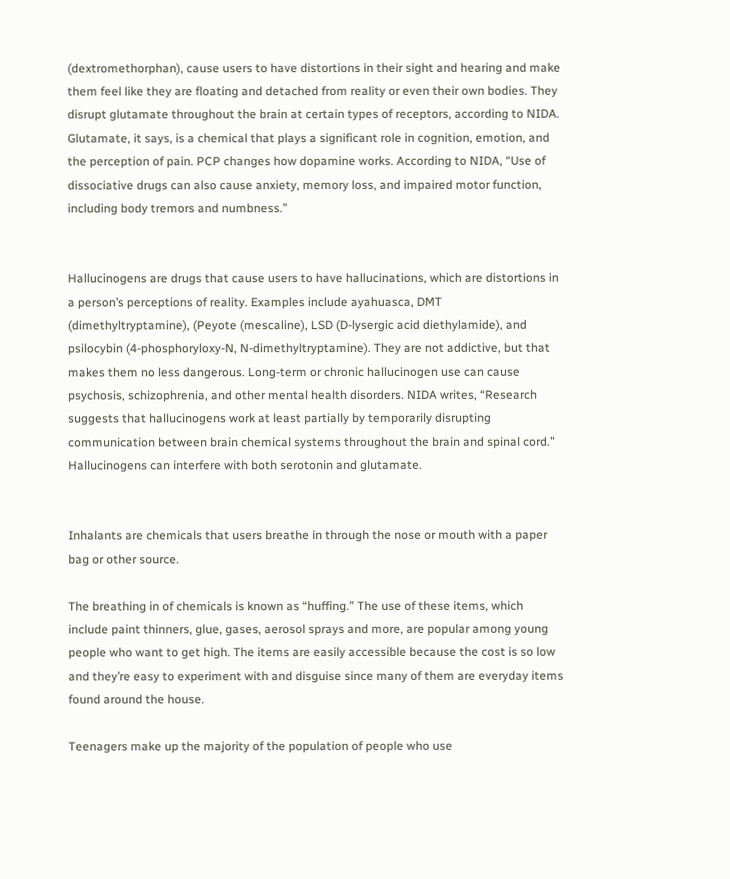(dextromethorphan), cause users to have distortions in their sight and hearing and make them feel like they are floating and detached from reality or even their own bodies. They disrupt glutamate throughout the brain at certain types of receptors, according to NIDA. Glutamate, it says, is a chemical that plays a significant role in cognition, emotion, and the perception of pain. PCP changes how dopamine works. According to NIDA, “Use of dissociative drugs can also cause anxiety, memory loss, and impaired motor function, including body tremors and numbness.”


Hallucinogens are drugs that cause users to have hallucinations, which are distortions in a person’s perceptions of reality. Examples include ayahuasca, DMT (dimethyltryptamine), (Peyote (mescaline), LSD (D-lysergic acid diethylamide), and psilocybin (4-phosphoryloxy-N, N-dimethyltryptamine). They are not addictive, but that makes them no less dangerous. Long-term or chronic hallucinogen use can cause psychosis, schizophrenia, and other mental health disorders. NIDA writes, “Research suggests that hallucinogens work at least partially by temporarily disrupting communication between brain chemical systems throughout the brain and spinal cord.” Hallucinogens can interfere with both serotonin and glutamate.


Inhalants are chemicals that users breathe in through the nose or mouth with a paper bag or other source.

The breathing in of chemicals is known as “huffing.” The use of these items, which include paint thinners, glue, gases, aerosol sprays and more, are popular among young people who want to get high. The items are easily accessible because the cost is so low and they’re easy to experiment with and disguise since many of them are everyday items found around the house.

Teenagers make up the majority of the population of people who use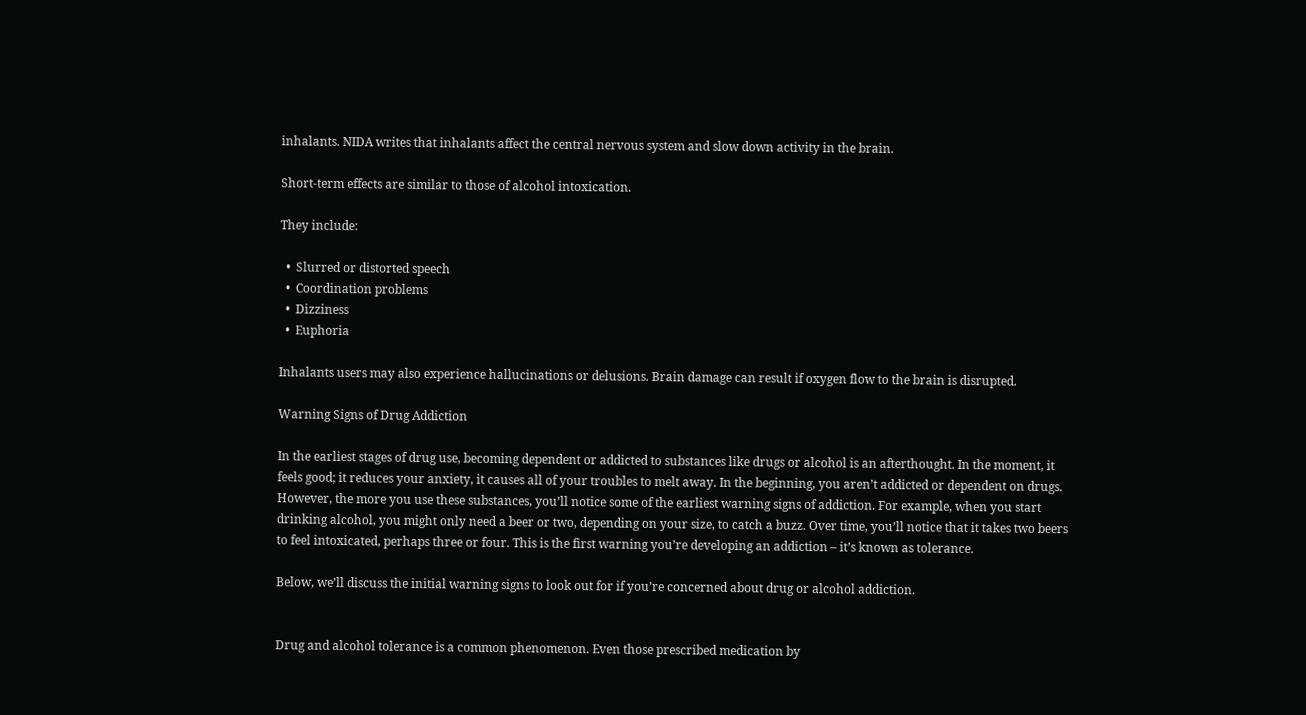inhalants. NIDA writes that inhalants affect the central nervous system and slow down activity in the brain.

Short-term effects are similar to those of alcohol intoxication.

They include:

  •  Slurred or distorted speech
  •  Coordination problems
  •  Dizziness
  •  Euphoria

Inhalants users may also experience hallucinations or delusions. Brain damage can result if oxygen flow to the brain is disrupted.

Warning Signs of Drug Addiction

In the earliest stages of drug use, becoming dependent or addicted to substances like drugs or alcohol is an afterthought. In the moment, it feels good; it reduces your anxiety, it causes all of your troubles to melt away. In the beginning, you aren’t addicted or dependent on drugs. However, the more you use these substances, you’ll notice some of the earliest warning signs of addiction. For example, when you start drinking alcohol, you might only need a beer or two, depending on your size, to catch a buzz. Over time, you’ll notice that it takes two beers to feel intoxicated, perhaps three or four. This is the first warning you’re developing an addiction – it’s known as tolerance.

Below, we’ll discuss the initial warning signs to look out for if you’re concerned about drug or alcohol addiction.


Drug and alcohol tolerance is a common phenomenon. Even those prescribed medication by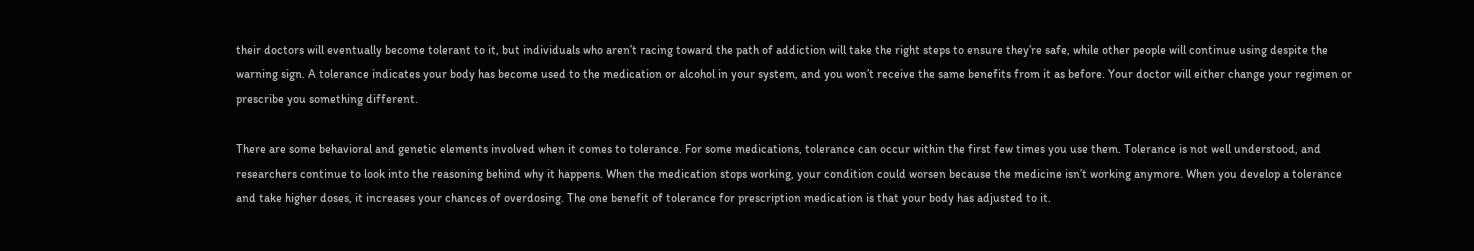their doctors will eventually become tolerant to it, but individuals who aren’t racing toward the path of addiction will take the right steps to ensure they’re safe, while other people will continue using despite the warning sign. A tolerance indicates your body has become used to the medication or alcohol in your system, and you won’t receive the same benefits from it as before. Your doctor will either change your regimen or prescribe you something different.

There are some behavioral and genetic elements involved when it comes to tolerance. For some medications, tolerance can occur within the first few times you use them. Tolerance is not well understood, and researchers continue to look into the reasoning behind why it happens. When the medication stops working, your condition could worsen because the medicine isn’t working anymore. When you develop a tolerance and take higher doses, it increases your chances of overdosing. The one benefit of tolerance for prescription medication is that your body has adjusted to it.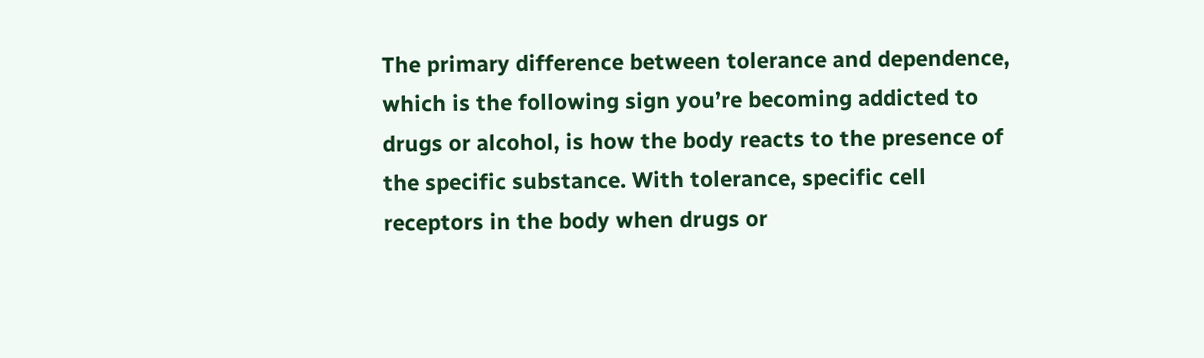The primary difference between tolerance and dependence, which is the following sign you’re becoming addicted to drugs or alcohol, is how the body reacts to the presence of the specific substance. With tolerance, specific cell receptors in the body when drugs or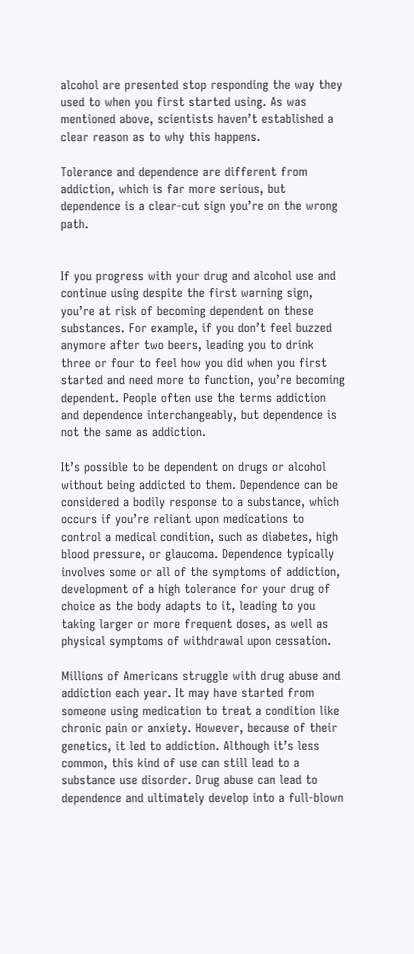alcohol are presented stop responding the way they used to when you first started using. As was mentioned above, scientists haven’t established a clear reason as to why this happens.

Tolerance and dependence are different from addiction, which is far more serious, but dependence is a clear-cut sign you’re on the wrong path.


If you progress with your drug and alcohol use and continue using despite the first warning sign, you’re at risk of becoming dependent on these substances. For example, if you don’t feel buzzed anymore after two beers, leading you to drink three or four to feel how you did when you first started and need more to function, you’re becoming dependent. People often use the terms addiction and dependence interchangeably, but dependence is not the same as addiction.

It’s possible to be dependent on drugs or alcohol without being addicted to them. Dependence can be considered a bodily response to a substance, which occurs if you’re reliant upon medications to control a medical condition, such as diabetes, high blood pressure, or glaucoma. Dependence typically involves some or all of the symptoms of addiction, development of a high tolerance for your drug of choice as the body adapts to it, leading to you taking larger or more frequent doses, as well as physical symptoms of withdrawal upon cessation.

Millions of Americans struggle with drug abuse and addiction each year. It may have started from someone using medication to treat a condition like chronic pain or anxiety. However, because of their genetics, it led to addiction. Although it’s less common, this kind of use can still lead to a substance use disorder. Drug abuse can lead to dependence and ultimately develop into a full-blown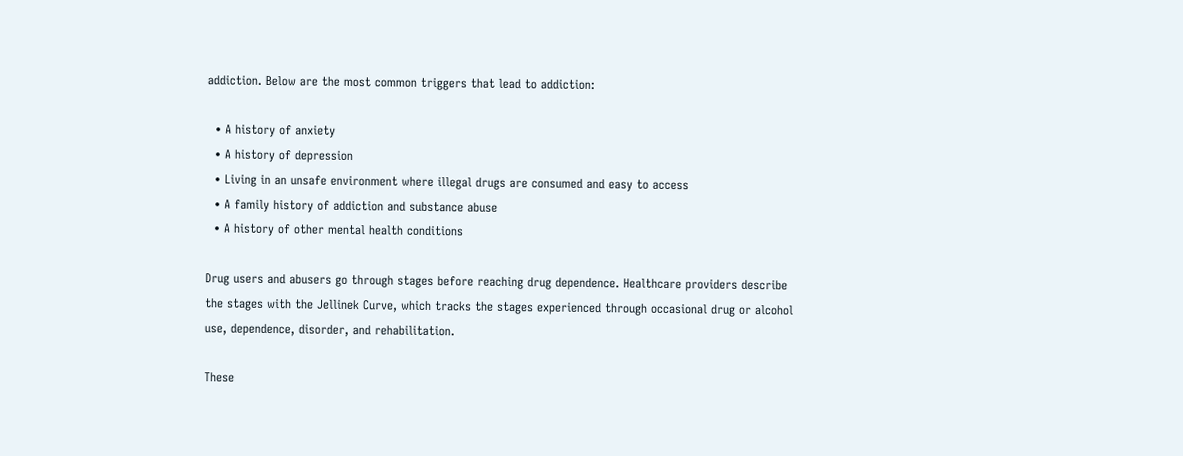addiction. Below are the most common triggers that lead to addiction:

  • A history of anxiety
  • A history of depression
  • Living in an unsafe environment where illegal drugs are consumed and easy to access
  • A family history of addiction and substance abuse
  • A history of other mental health conditions

Drug users and abusers go through stages before reaching drug dependence. Healthcare providers describe the stages with the Jellinek Curve, which tracks the stages experienced through occasional drug or alcohol use, dependence, disorder, and rehabilitation.

These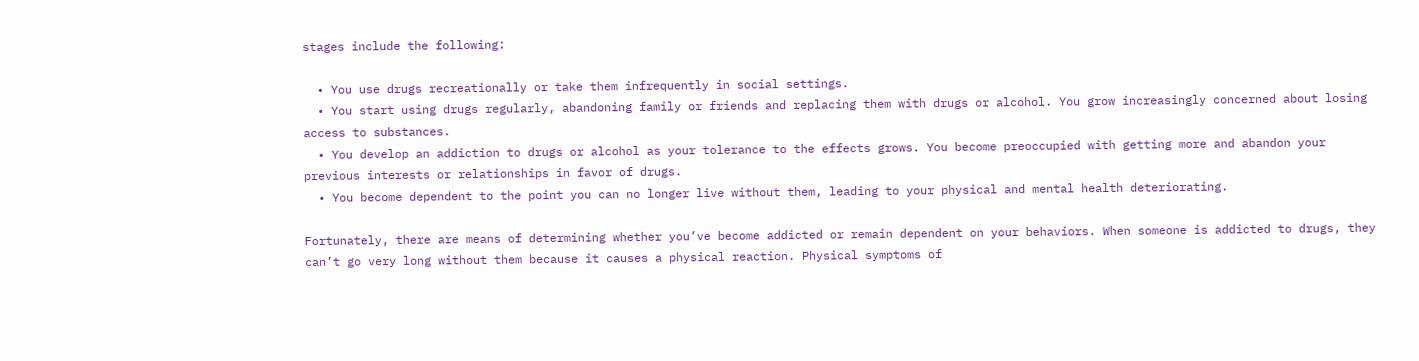stages include the following:

  • You use drugs recreationally or take them infrequently in social settings.
  • You start using drugs regularly, abandoning family or friends and replacing them with drugs or alcohol. You grow increasingly concerned about losing access to substances.
  • You develop an addiction to drugs or alcohol as your tolerance to the effects grows. You become preoccupied with getting more and abandon your previous interests or relationships in favor of drugs.
  • You become dependent to the point you can no longer live without them, leading to your physical and mental health deteriorating.

Fortunately, there are means of determining whether you’ve become addicted or remain dependent on your behaviors. When someone is addicted to drugs, they can’t go very long without them because it causes a physical reaction. Physical symptoms of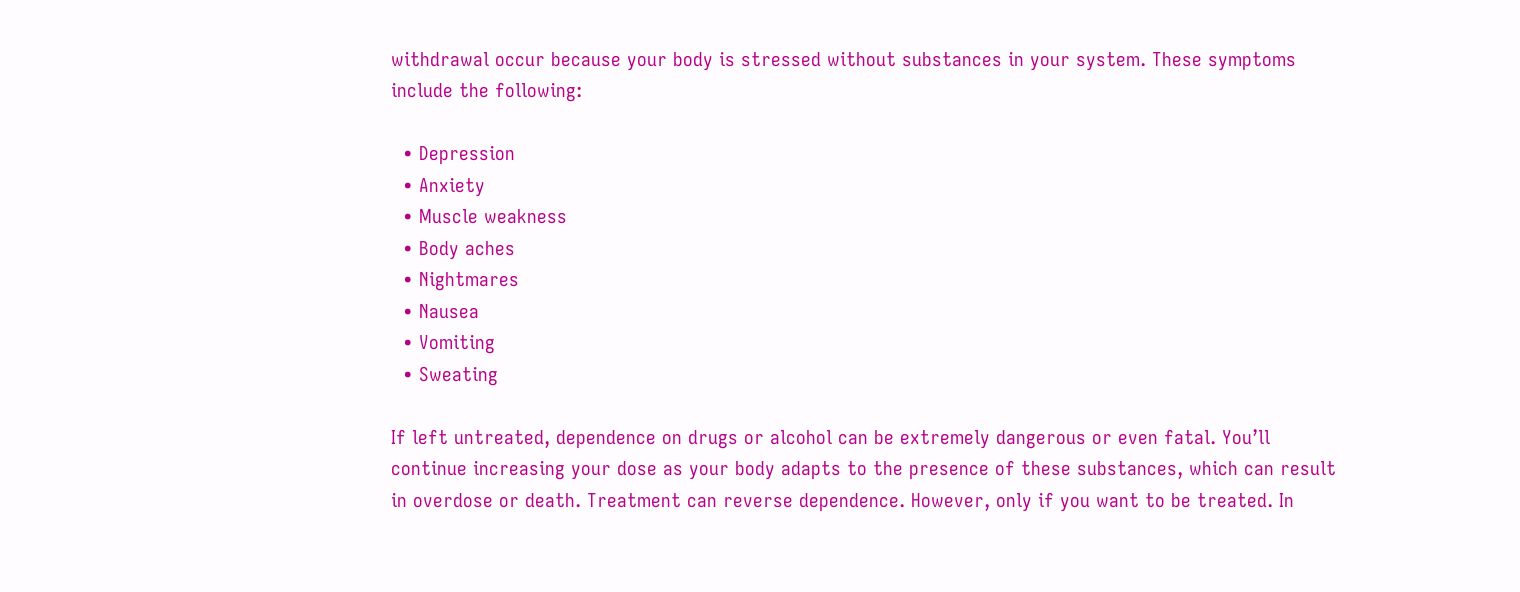withdrawal occur because your body is stressed without substances in your system. These symptoms include the following:

  • Depression
  • Anxiety
  • Muscle weakness
  • Body aches
  • Nightmares
  • Nausea
  • Vomiting
  • Sweating

If left untreated, dependence on drugs or alcohol can be extremely dangerous or even fatal. You’ll continue increasing your dose as your body adapts to the presence of these substances, which can result in overdose or death. Treatment can reverse dependence. However, only if you want to be treated. In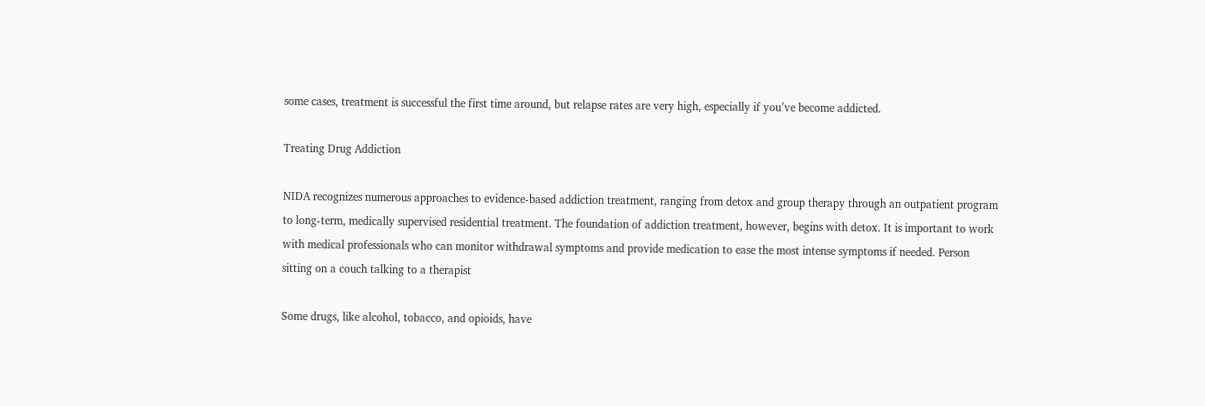some cases, treatment is successful the first time around, but relapse rates are very high, especially if you’ve become addicted.

Treating Drug Addiction

NIDA recognizes numerous approaches to evidence-based addiction treatment, ranging from detox and group therapy through an outpatient program to long-term, medically supervised residential treatment. The foundation of addiction treatment, however, begins with detox. It is important to work with medical professionals who can monitor withdrawal symptoms and provide medication to ease the most intense symptoms if needed. Person sitting on a couch talking to a therapist

Some drugs, like alcohol, tobacco, and opioids, have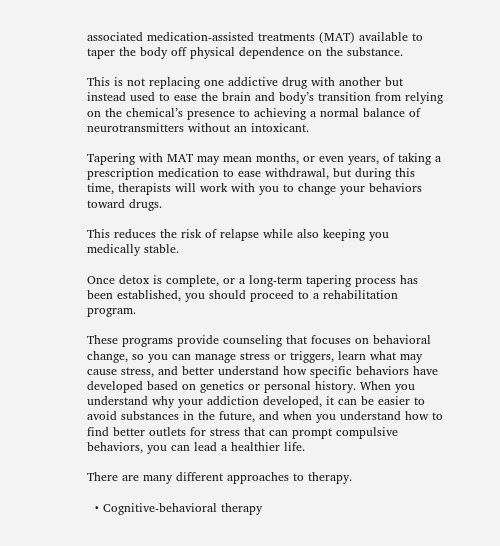associated medication-assisted treatments (MAT) available to taper the body off physical dependence on the substance.

This is not replacing one addictive drug with another but instead used to ease the brain and body’s transition from relying on the chemical’s presence to achieving a normal balance of neurotransmitters without an intoxicant.

Tapering with MAT may mean months, or even years, of taking a prescription medication to ease withdrawal, but during this time, therapists will work with you to change your behaviors toward drugs.

This reduces the risk of relapse while also keeping you medically stable.

Once detox is complete, or a long-term tapering process has been established, you should proceed to a rehabilitation program.

These programs provide counseling that focuses on behavioral change, so you can manage stress or triggers, learn what may cause stress, and better understand how specific behaviors have developed based on genetics or personal history. When you understand why your addiction developed, it can be easier to avoid substances in the future, and when you understand how to find better outlets for stress that can prompt compulsive behaviors, you can lead a healthier life.

There are many different approaches to therapy.

  • Cognitive-behavioral therapy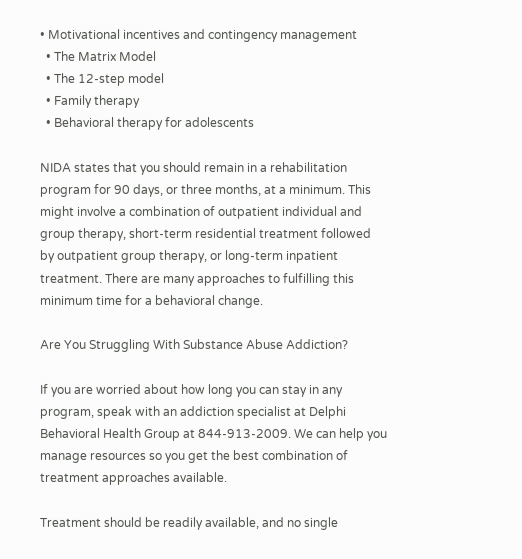• Motivational incentives and contingency management
  • The Matrix Model
  • The 12-step model
  • Family therapy
  • Behavioral therapy for adolescents

NIDA states that you should remain in a rehabilitation program for 90 days, or three months, at a minimum. This might involve a combination of outpatient individual and group therapy, short-term residential treatment followed by outpatient group therapy, or long-term inpatient treatment. There are many approaches to fulfilling this minimum time for a behavioral change.

Are You Struggling With Substance Abuse Addiction?

If you are worried about how long you can stay in any program, speak with an addiction specialist at Delphi Behavioral Health Group at 844-913-2009. We can help you manage resources so you get the best combination of treatment approaches available.

Treatment should be readily available, and no single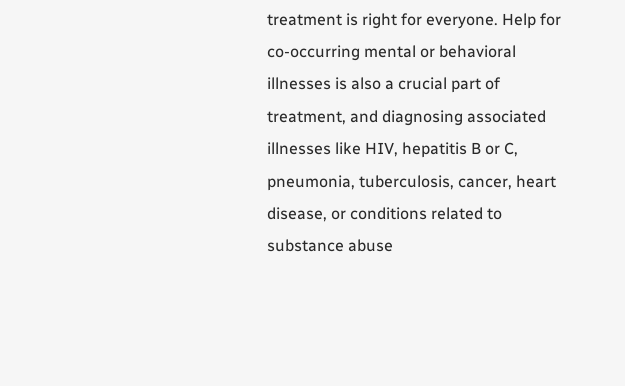treatment is right for everyone. Help for co-occurring mental or behavioral illnesses is also a crucial part of treatment, and diagnosing associated illnesses like HIV, hepatitis B or C, pneumonia, tuberculosis, cancer, heart disease, or conditions related to substance abuse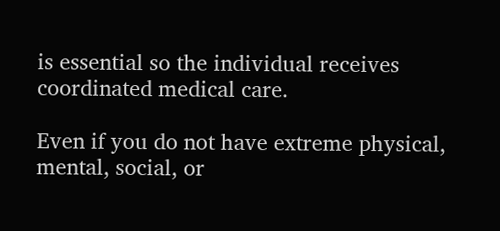is essential so the individual receives coordinated medical care.

Even if you do not have extreme physical, mental, social, or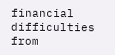financial difficulties from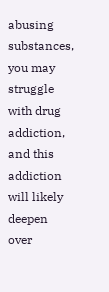abusing substances, you may struggle with drug addiction, and this addiction will likely deepen over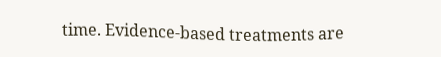time. Evidence-based treatments are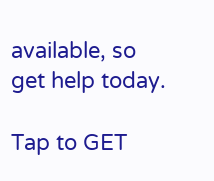available, so get help today.

Tap to GET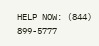HELP NOW: (844) 899-5777